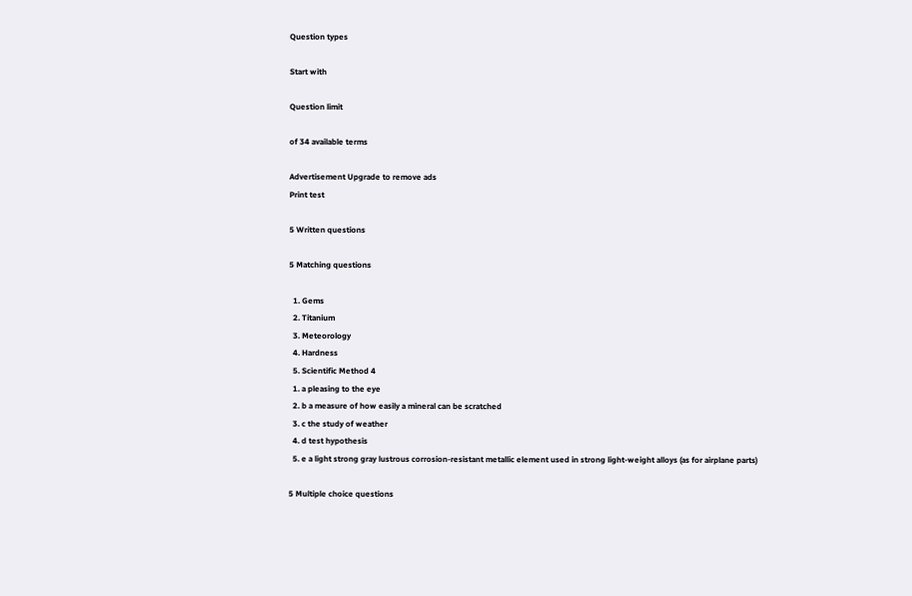Question types

Start with

Question limit

of 34 available terms

Advertisement Upgrade to remove ads
Print test

5 Written questions

5 Matching questions

  1. Gems
  2. Titanium
  3. Meteorology
  4. Hardness
  5. Scientific Method 4
  1. a pleasing to the eye
  2. b a measure of how easily a mineral can be scratched
  3. c the study of weather
  4. d test hypothesis
  5. e a light strong gray lustrous corrosion-resistant metallic element used in strong light-weight alloys (as for airplane parts)

5 Multiple choice questions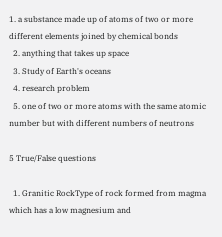1. a substance made up of atoms of two or more different elements joined by chemical bonds
  2. anything that takes up space
  3. Study of Earth's oceans
  4. research problem
  5. one of two or more atoms with the same atomic number but with different numbers of neutrons

5 True/False questions

  1. Granitic RockType of rock formed from magma which has a low magnesium and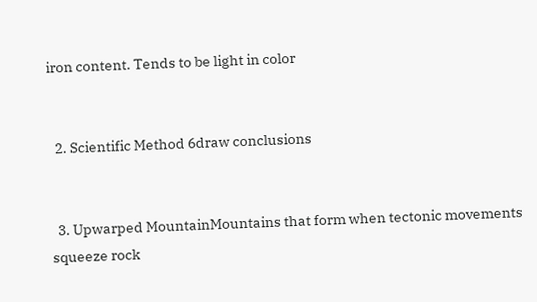iron content. Tends to be light in color


  2. Scientific Method 6draw conclusions


  3. Upwarped MountainMountains that form when tectonic movements squeeze rock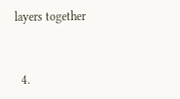layers together


  4.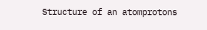Structure of an atomprotons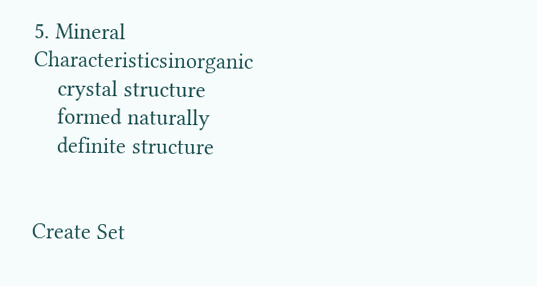5. Mineral Characteristicsinorganic
    crystal structure
    formed naturally
    definite structure


Create Set